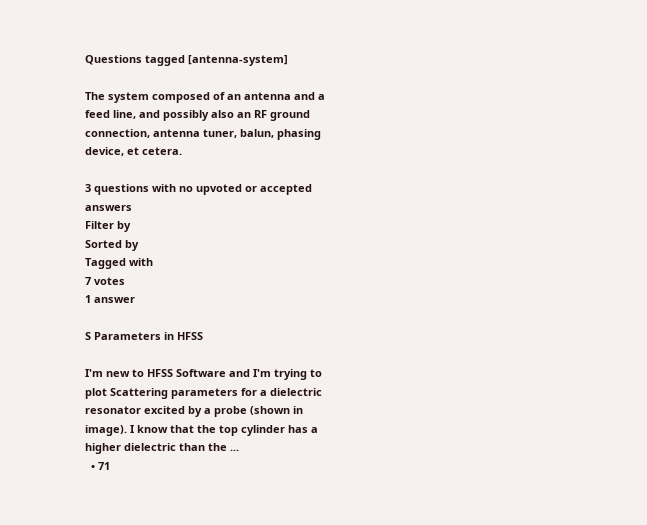Questions tagged [antenna-system]

The system composed of an antenna and a feed line, and possibly also an RF ground connection, antenna tuner, balun, phasing device, et cetera.

3 questions with no upvoted or accepted answers
Filter by
Sorted by
Tagged with
7 votes
1 answer

S Parameters in HFSS

I'm new to HFSS Software and I'm trying to plot Scattering parameters for a dielectric resonator excited by a probe (shown in image). I know that the top cylinder has a higher dielectric than the ...
  • 71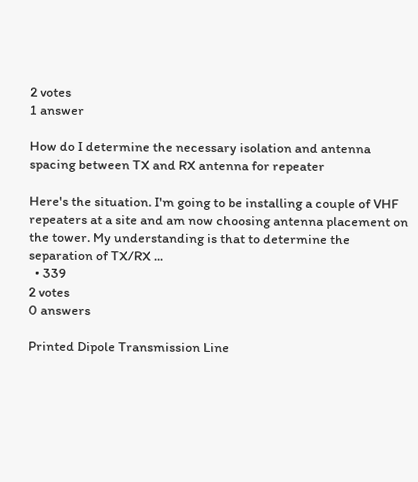2 votes
1 answer

How do I determine the necessary isolation and antenna spacing between TX and RX antenna for repeater

Here's the situation. I'm going to be installing a couple of VHF repeaters at a site and am now choosing antenna placement on the tower. My understanding is that to determine the separation of TX/RX ...
  • 339
2 votes
0 answers

Printed Dipole Transmission Line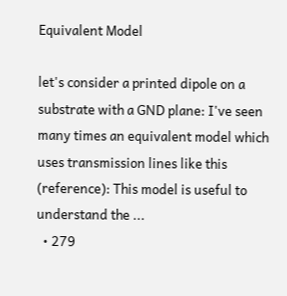Equivalent Model

let's consider a printed dipole on a substrate with a GND plane: I've seen many times an equivalent model which uses transmission lines like this (reference): This model is useful to understand the ...
  • 279